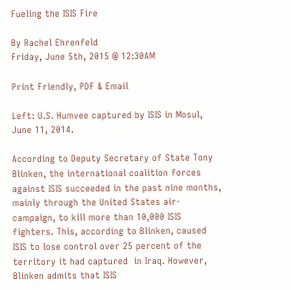Fueling the ISIS Fire

By Rachel Ehrenfeld
Friday, June 5th, 2015 @ 12:30AM

Print Friendly, PDF & Email

Left: U.S. Humvee captured by ISIS in Mosul, June 11, 2014.

According to Deputy Secretary of State Tony Blinken, the international coalition forces against ISIS succeeded in the past nine months, mainly through the United States air-campaign, to kill more than 10,000 ISIS fighters. This, according to Blinken, caused ISIS to lose control over 25 percent of the territory it had captured  in Iraq. However, Blinken admits that ISIS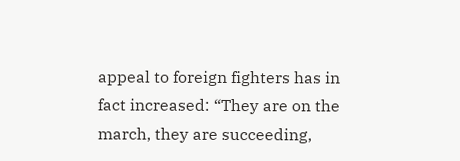appeal to foreign fighters has in fact increased: “They are on the march, they are succeeding,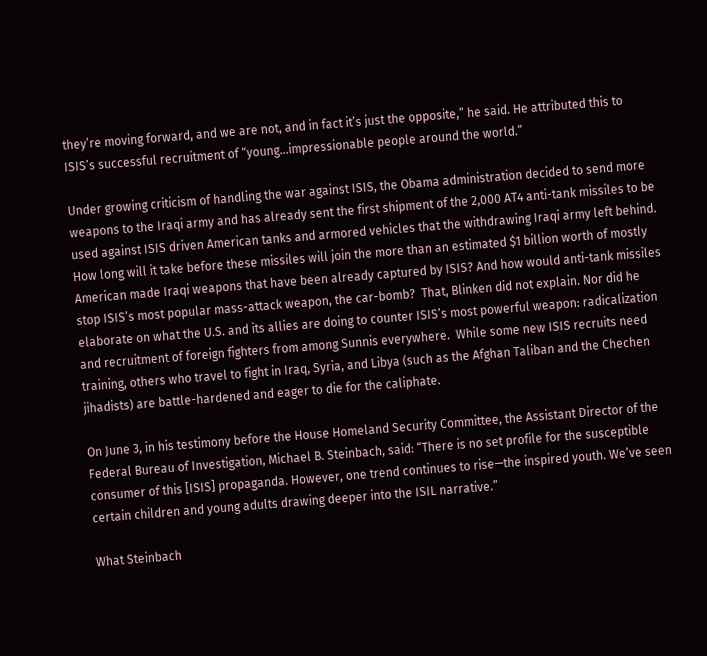they’re moving forward, and we are not, and in fact it’s just the opposite,” he said. He attributed this to ISIS’s successful recruitment of “young…impressionable people around the world.”

Under growing criticism of handling the war against ISIS, the Obama administration decided to send more weapons to the Iraqi army and has already sent the first shipment of the 2,000 AT4 anti-tank missiles to be used against ISIS driven American tanks and armored vehicles that the withdrawing Iraqi army left behind. How long will it take before these missiles will join the more than an estimated $1 billion worth of mostly American made Iraqi weapons that have been already captured by ISIS? And how would anti-tank missiles stop ISIS’s most popular mass-attack weapon, the car-bomb?  That, Blinken did not explain. Nor did he elaborate on what the U.S. and its allies are doing to counter ISIS’s most powerful weapon: radicalization and recruitment of foreign fighters from among Sunnis everywhere.  While some new ISIS recruits need training, others who travel to fight in Iraq, Syria, and Libya (such as the Afghan Taliban and the Chechen jihadists) are battle-hardened and eager to die for the caliphate.

On June 3, in his testimony before the House Homeland Security Committee, the Assistant Director of the Federal Bureau of Investigation, Michael B. Steinbach, said: “There is no set profile for the susceptible consumer of this [ISIS] propaganda. However, one trend continues to rise—the inspired youth. We’ve seen certain children and young adults drawing deeper into the ISIL narrative.”

What Steinbach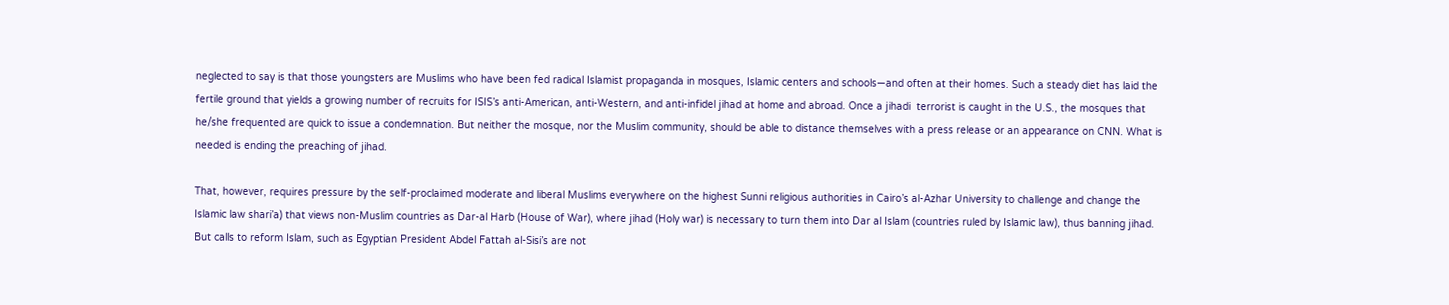neglected to say is that those youngsters are Muslims who have been fed radical Islamist propaganda in mosques, Islamic centers and schools—and often at their homes. Such a steady diet has laid the fertile ground that yields a growing number of recruits for ISIS’s anti-American, anti-Western, and anti-infidel jihad at home and abroad. Once a jihadi  terrorist is caught in the U.S., the mosques that he/she frequented are quick to issue a condemnation. But neither the mosque, nor the Muslim community, should be able to distance themselves with a press release or an appearance on CNN. What is needed is ending the preaching of jihad.

That, however, requires pressure by the self-proclaimed moderate and liberal Muslims everywhere on the highest Sunni religious authorities in Cairo’s al-Azhar University to challenge and change the Islamic law shari’a) that views non-Muslim countries as Dar-al Harb (House of War), where jihad (Holy war) is necessary to turn them into Dar al Islam (countries ruled by Islamic law), thus banning jihad. But calls to reform Islam, such as Egyptian President Abdel Fattah al-Sisi’s are not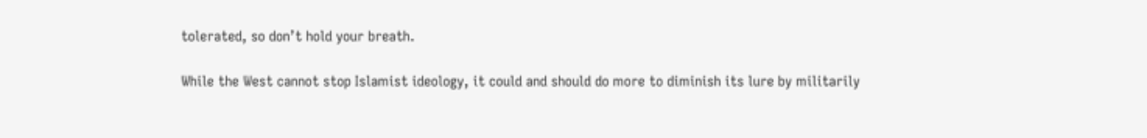tolerated, so don’t hold your breath.

While the West cannot stop Islamist ideology, it could and should do more to diminish its lure by militarily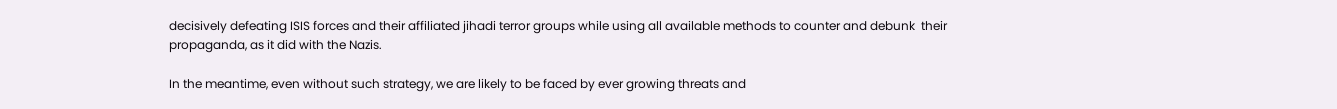decisively defeating ISIS forces and their affiliated jihadi terror groups while using all available methods to counter and debunk  their propaganda, as it did with the Nazis.

In the meantime, even without such strategy, we are likely to be faced by ever growing threats and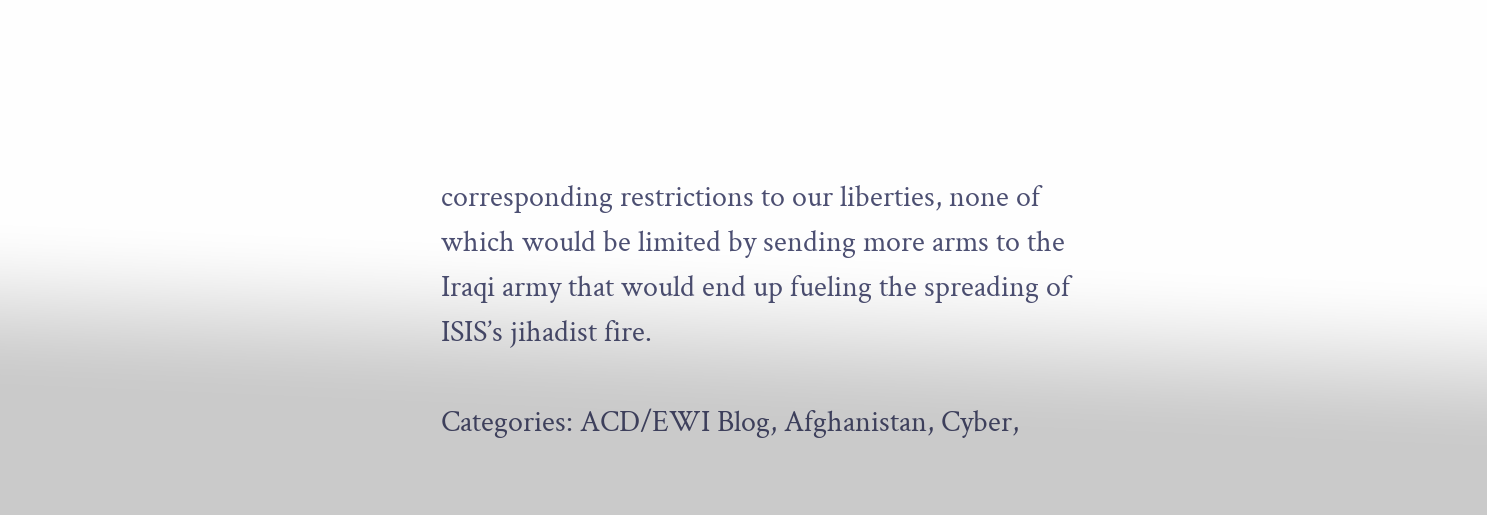corresponding restrictions to our liberties, none of which would be limited by sending more arms to the Iraqi army that would end up fueling the spreading of ISIS’s jihadist fire.

Categories: ACD/EWI Blog, Afghanistan, Cyber,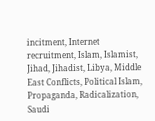incitment, Internet recruitment, Islam, Islamist, Jihad, Jihadist, Libya, Middle East Conflicts, Political Islam, Propaganda, Radicalization, Saudi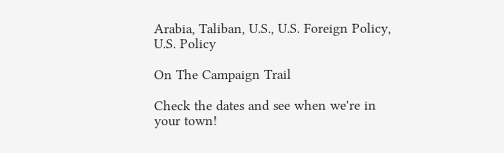Arabia, Taliban, U.S., U.S. Foreign Policy, U.S. Policy

On The Campaign Trail

Check the dates and see when we're in your town!